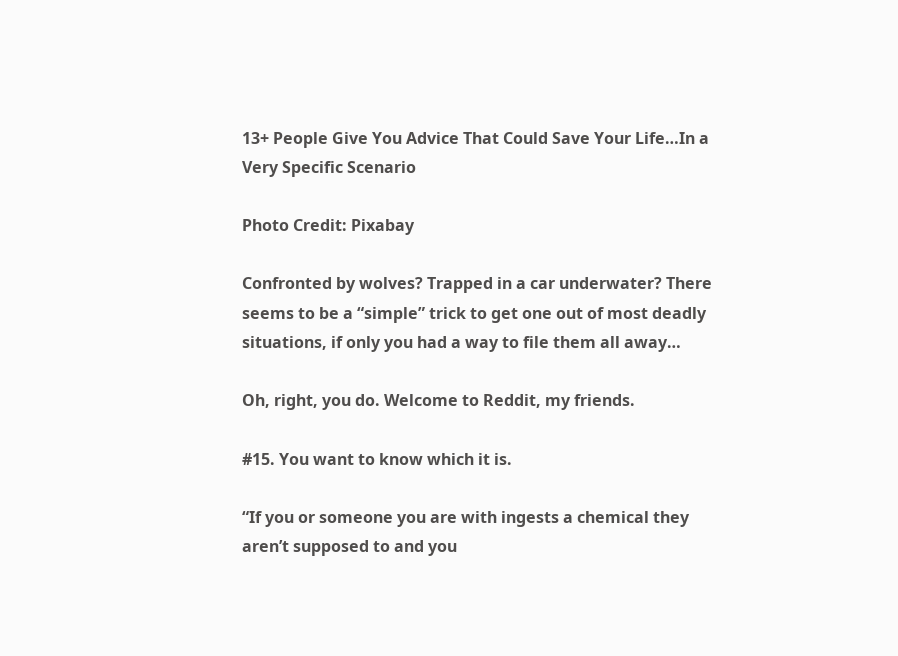13+ People Give You Advice That Could Save Your Life…In a Very Specific Scenario

Photo Credit: Pixabay

Confronted by wolves? Trapped in a car underwater? There seems to be a “simple” trick to get one out of most deadly situations, if only you had a way to file them all away…

Oh, right, you do. Welcome to Reddit, my friends.

#15. You want to know which it is.

“If you or someone you are with ingests a chemical they aren’t supposed to and you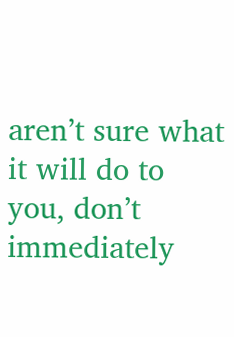aren’t sure what it will do to you, don’t immediately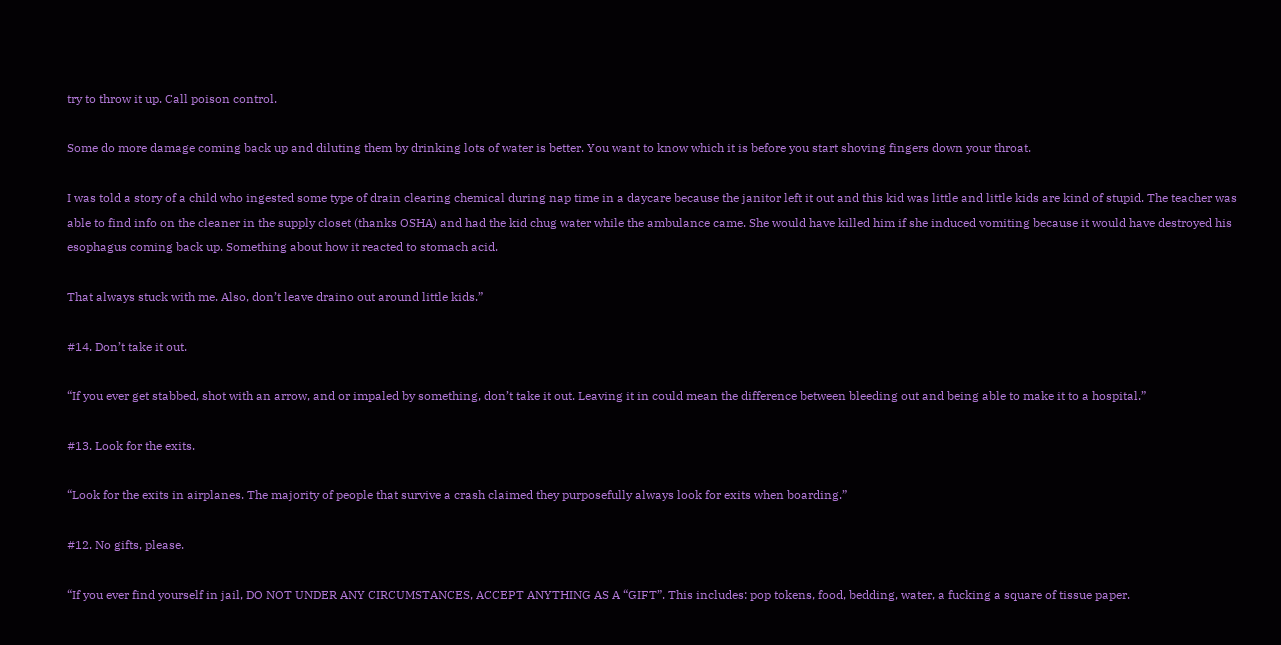try to throw it up. Call poison control.

Some do more damage coming back up and diluting them by drinking lots of water is better. You want to know which it is before you start shoving fingers down your throat.

I was told a story of a child who ingested some type of drain clearing chemical during nap time in a daycare because the janitor left it out and this kid was little and little kids are kind of stupid. The teacher was able to find info on the cleaner in the supply closet (thanks OSHA) and had the kid chug water while the ambulance came. She would have killed him if she induced vomiting because it would have destroyed his esophagus coming back up. Something about how it reacted to stomach acid.

That always stuck with me. Also, don’t leave draino out around little kids.”

#14. Don’t take it out.

“If you ever get stabbed, shot with an arrow, and or impaled by something, don’t take it out. Leaving it in could mean the difference between bleeding out and being able to make it to a hospital.”

#13. Look for the exits.

“Look for the exits in airplanes. The majority of people that survive a crash claimed they purposefully always look for exits when boarding.”

#12. No gifts, please.

“If you ever find yourself in jail, DO NOT UNDER ANY CIRCUMSTANCES, ACCEPT ANYTHING AS A “GIFT”. This includes: pop tokens, food, bedding, water, a fucking a square of tissue paper.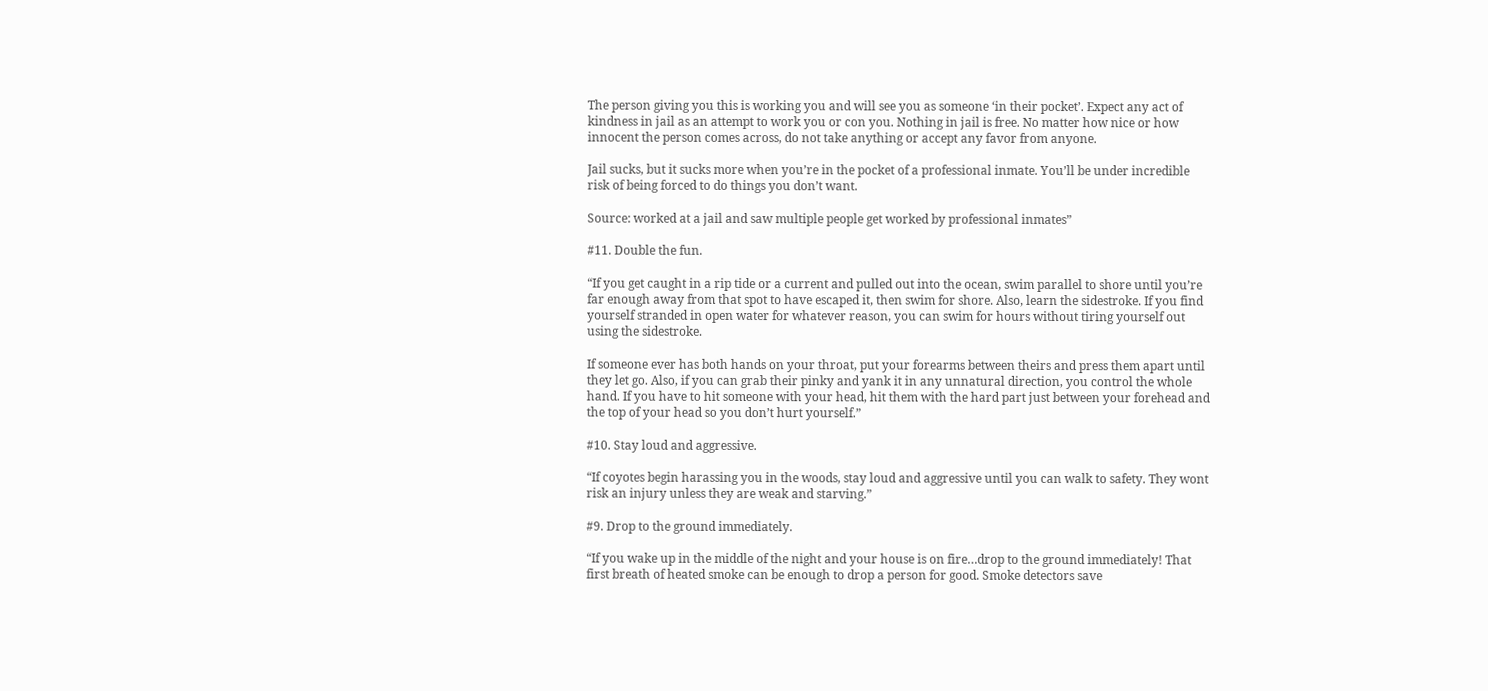The person giving you this is working you and will see you as someone ‘in their pocket’. Expect any act of kindness in jail as an attempt to work you or con you. Nothing in jail is free. No matter how nice or how innocent the person comes across, do not take anything or accept any favor from anyone.

Jail sucks, but it sucks more when you’re in the pocket of a professional inmate. You’ll be under incredible risk of being forced to do things you don’t want.

Source: worked at a jail and saw multiple people get worked by professional inmates”

#11. Double the fun.

“If you get caught in a rip tide or a current and pulled out into the ocean, swim parallel to shore until you’re far enough away from that spot to have escaped it, then swim for shore. Also, learn the sidestroke. If you find yourself stranded in open water for whatever reason, you can swim for hours without tiring yourself out using the sidestroke.

If someone ever has both hands on your throat, put your forearms between theirs and press them apart until they let go. Also, if you can grab their pinky and yank it in any unnatural direction, you control the whole hand. If you have to hit someone with your head, hit them with the hard part just between your forehead and the top of your head so you don’t hurt yourself.”

#10. Stay loud and aggressive.

“If coyotes begin harassing you in the woods, stay loud and aggressive until you can walk to safety. They wont risk an injury unless they are weak and starving.”

#9. Drop to the ground immediately.

“If you wake up in the middle of the night and your house is on fire…drop to the ground immediately! That first breath of heated smoke can be enough to drop a person for good. Smoke detectors save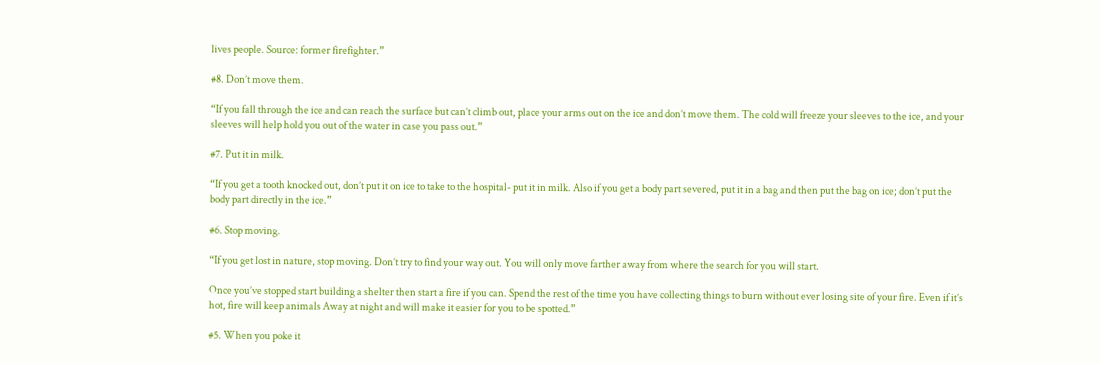lives people. Source: former firefighter.”

#8. Don’t move them.

“If you fall through the ice and can reach the surface but can’t climb out, place your arms out on the ice and don’t move them. The cold will freeze your sleeves to the ice, and your sleeves will help hold you out of the water in case you pass out.”

#7. Put it in milk.

“If you get a tooth knocked out, don’t put it on ice to take to the hospital- put it in milk. Also if you get a body part severed, put it in a bag and then put the bag on ice; don’t put the body part directly in the ice.”

#6. Stop moving.

“If you get lost in nature, stop moving. Don’t try to find your way out. You will only move farther away from where the search for you will start.

Once you’ve stopped start building a shelter then start a fire if you can. Spend the rest of the time you have collecting things to burn without ever losing site of your fire. Even if it’s hot, fire will keep animals Away at night and will make it easier for you to be spotted.”

#5. When you poke it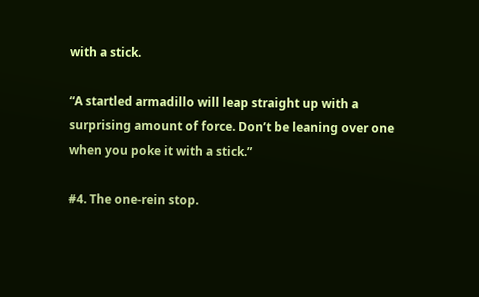with a stick.

“A startled armadillo will leap straight up with a surprising amount of force. Don’t be leaning over one when you poke it with a stick.”

#4. The one-rein stop.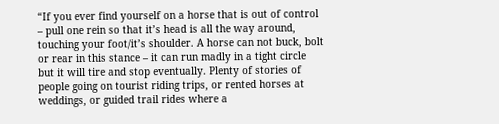“If you ever find yourself on a horse that is out of control – pull one rein so that it’s head is all the way around, touching your foot/it’s shoulder. A horse can not buck, bolt or rear in this stance – it can run madly in a tight circle but it will tire and stop eventually. Plenty of stories of people going on tourist riding trips, or rented horses at weddings, or guided trail rides where a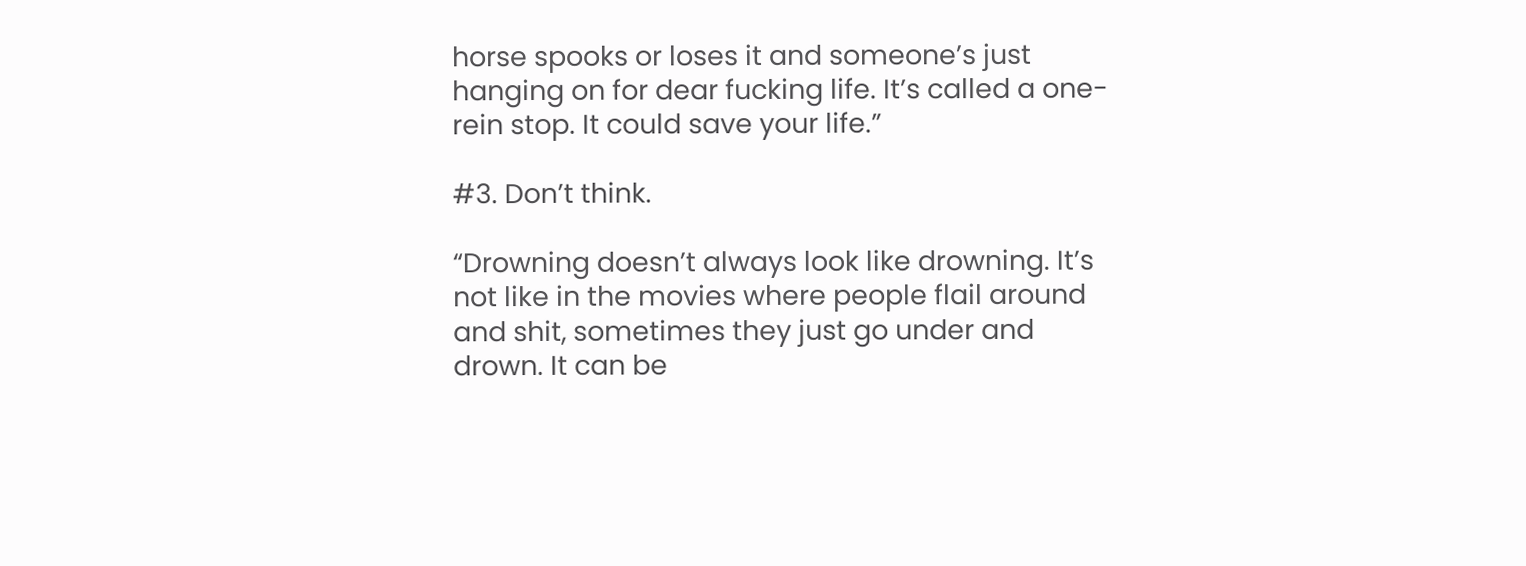horse spooks or loses it and someone’s just hanging on for dear fucking life. It’s called a one-rein stop. It could save your life.”

#3. Don’t think.

“Drowning doesn’t always look like drowning. It’s not like in the movies where people flail around and shit, sometimes they just go under and drown. It can be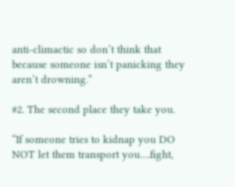anti-climactic so don’t think that because someone isn’t panicking they aren’t drowning.”

#2. The second place they take you.

“If someone tries to kidnap you DO NOT let them transport you….fight,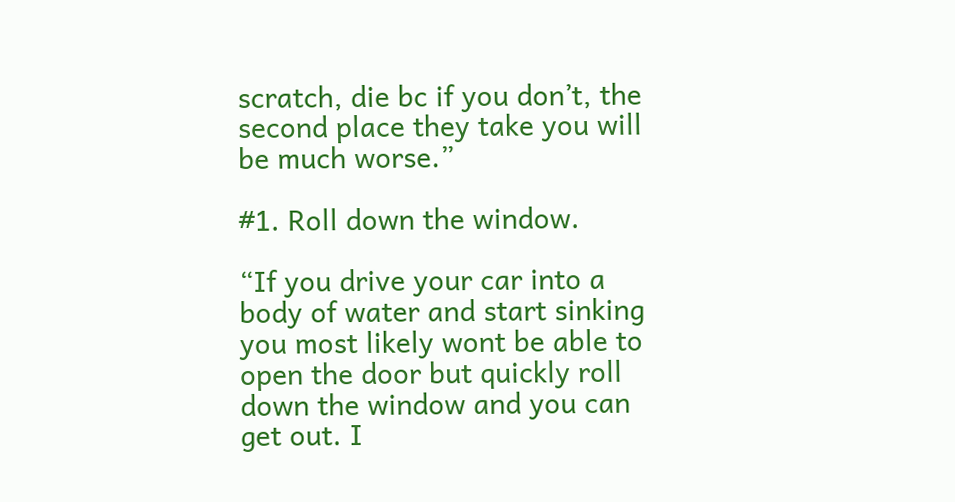scratch, die bc if you don’t, the second place they take you will be much worse.”

#1. Roll down the window.

“If you drive your car into a body of water and start sinking you most likely wont be able to open the door but quickly roll down the window and you can get out. I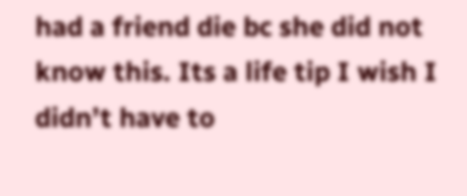had a friend die bc she did not know this. Its a life tip I wish I didn’t have to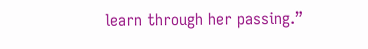learn through her passing.”